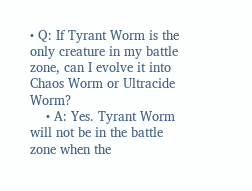• Q: If Tyrant Worm is the only creature in my battle zone, can I evolve it into Chaos Worm or Ultracide Worm?
    • A: Yes. Tyrant Worm will not be in the battle zone when the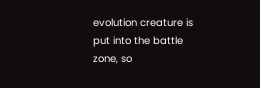evolution creature is put into the battle zone, so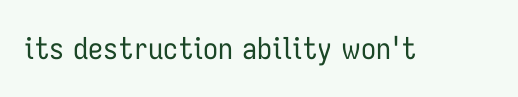its destruction ability won't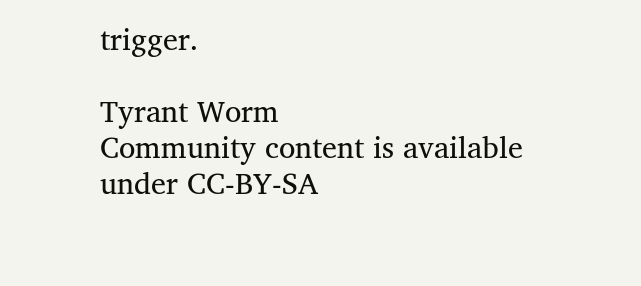trigger.

Tyrant Worm
Community content is available under CC-BY-SA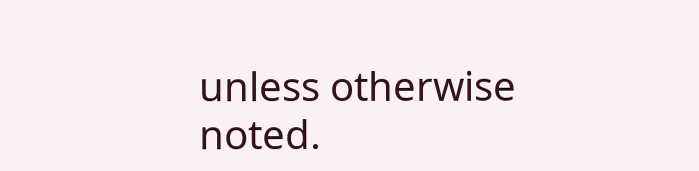unless otherwise noted.